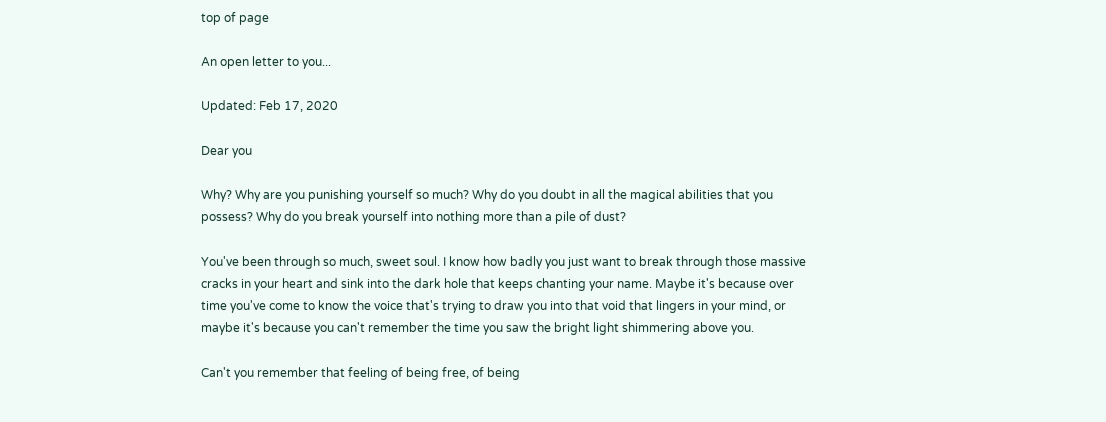top of page

An open letter to you...

Updated: Feb 17, 2020

Dear you

Why? Why are you punishing yourself so much? Why do you doubt in all the magical abilities that you possess? Why do you break yourself into nothing more than a pile of dust?

You've been through so much, sweet soul. I know how badly you just want to break through those massive cracks in your heart and sink into the dark hole that keeps chanting your name. Maybe it's because over time you've come to know the voice that's trying to draw you into that void that lingers in your mind, or maybe it's because you can't remember the time you saw the bright light shimmering above you.

Can't you remember that feeling of being free, of being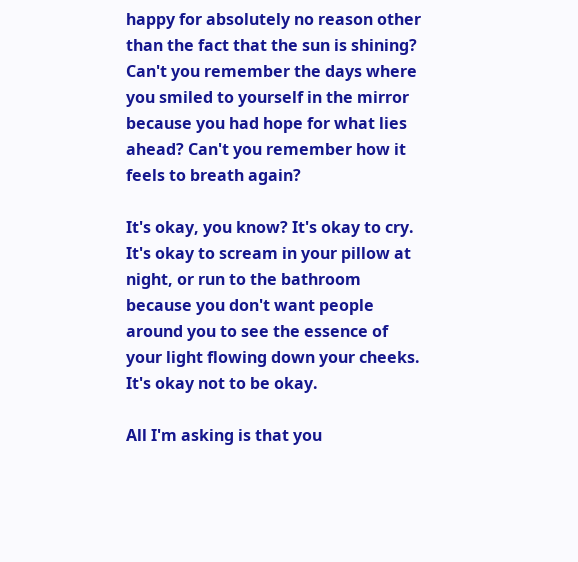happy for absolutely no reason other than the fact that the sun is shining? Can't you remember the days where you smiled to yourself in the mirror because you had hope for what lies ahead? Can't you remember how it feels to breath again?

It's okay, you know? It's okay to cry. It's okay to scream in your pillow at night, or run to the bathroom because you don't want people around you to see the essence of your light flowing down your cheeks. It's okay not to be okay.

All I'm asking is that you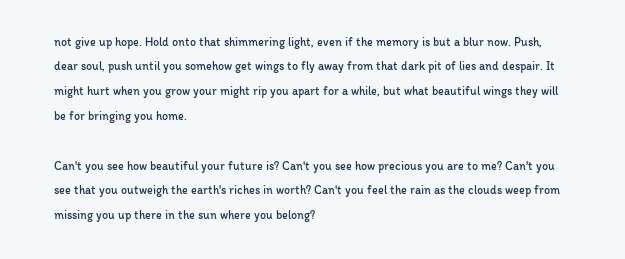not give up hope. Hold onto that shimmering light, even if the memory is but a blur now. Push, dear soul, push until you somehow get wings to fly away from that dark pit of lies and despair. It might hurt when you grow your might rip you apart for a while, but what beautiful wings they will be for bringing you home.

Can't you see how beautiful your future is? Can't you see how precious you are to me? Can't you see that you outweigh the earth's riches in worth? Can't you feel the rain as the clouds weep from missing you up there in the sun where you belong?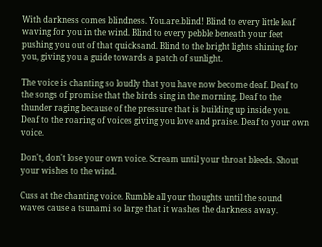With darkness comes blindness. You.are.blind! Blind to every little leaf waving for you in the wind. Blind to every pebble beneath your feet pushing you out of that quicksand. Blind to the bright lights shining for you, giving you a guide towards a patch of sunlight.

The voice is chanting so loudly that you have now become deaf. Deaf to the songs of promise that the birds sing in the morning. Deaf to the thunder raging because of the pressure that is building up inside you. Deaf to the roaring of voices giving you love and praise. Deaf to your own voice.

Don't, don't lose your own voice. Scream until your throat bleeds. Shout your wishes to the wind.

Cuss at the chanting voice. Rumble all your thoughts until the sound waves cause a tsunami so large that it washes the darkness away.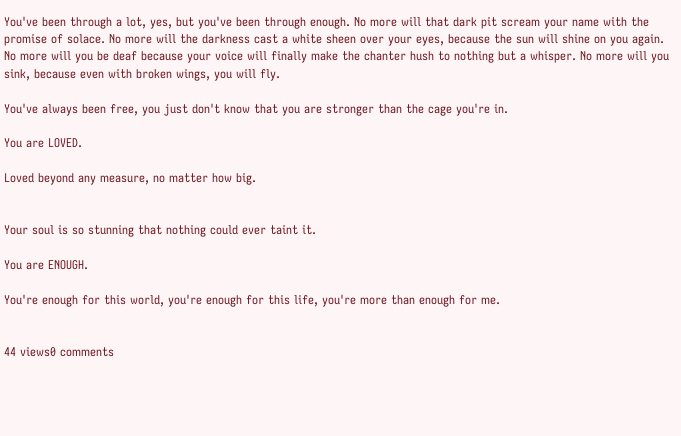You've been through a lot, yes, but you've been through enough. No more will that dark pit scream your name with the promise of solace. No more will the darkness cast a white sheen over your eyes, because the sun will shine on you again. No more will you be deaf because your voice will finally make the chanter hush to nothing but a whisper. No more will you sink, because even with broken wings, you will fly.

You've always been free, you just don't know that you are stronger than the cage you're in.

You are LOVED.

Loved beyond any measure, no matter how big.


Your soul is so stunning that nothing could ever taint it.

You are ENOUGH.

You're enough for this world, you're enough for this life, you're more than enough for me.


44 views0 comments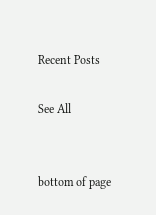Recent Posts

See All


bottom of page